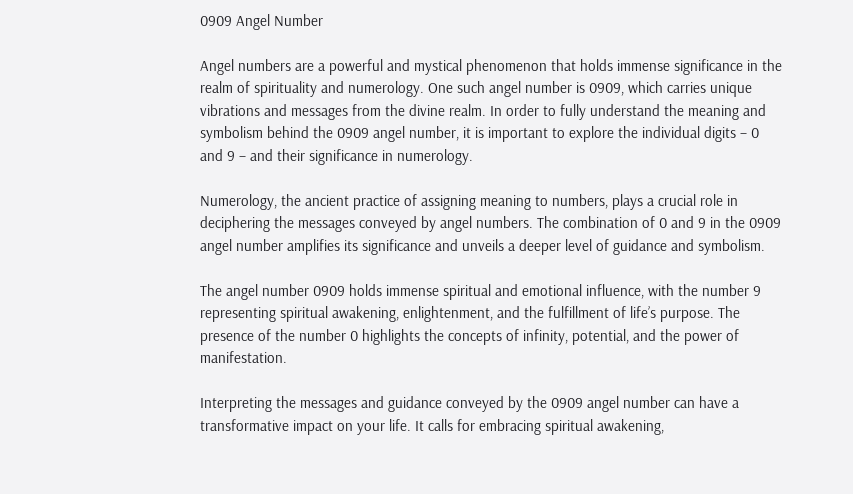0909 Angel Number

Angel numbers are a powerful and mystical phenomenon that holds immense significance in the realm of spirituality and numerology. One such angel number is 0909, which carries unique vibrations and messages from the divine realm. In order to fully understand the meaning and symbolism behind the 0909 angel number, it is important to explore the individual digits – 0 and 9 – and their significance in numerology.

Numerology, the ancient practice of assigning meaning to numbers, plays a crucial role in deciphering the messages conveyed by angel numbers. The combination of 0 and 9 in the 0909 angel number amplifies its significance and unveils a deeper level of guidance and symbolism.

The angel number 0909 holds immense spiritual and emotional influence, with the number 9 representing spiritual awakening, enlightenment, and the fulfillment of life’s purpose. The presence of the number 0 highlights the concepts of infinity, potential, and the power of manifestation.

Interpreting the messages and guidance conveyed by the 0909 angel number can have a transformative impact on your life. It calls for embracing spiritual awakening,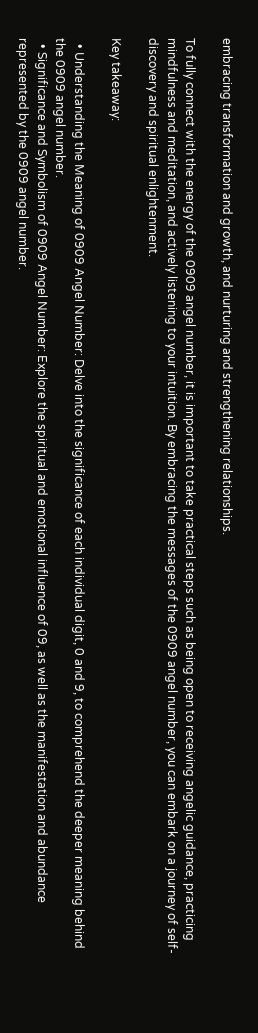embracing transformation and growth, and nurturing and strengthening relationships.

To fully connect with the energy of the 0909 angel number, it is important to take practical steps such as being open to receiving angelic guidance, practicing mindfulness and meditation, and actively listening to your intuition. By embracing the messages of the 0909 angel number, you can embark on a journey of self-discovery and spiritual enlightenment.

Key takeaway:

  • Understanding the Meaning of 0909 Angel Number: Delve into the significance of each individual digit, 0 and 9, to comprehend the deeper meaning behind the 0909 angel number.
  • Significance and Symbolism of 0909 Angel Number: Explore the spiritual and emotional influence of 09, as well as the manifestation and abundance represented by the 0909 angel number.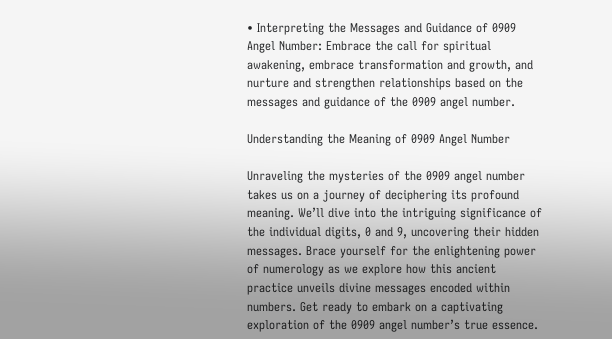• Interpreting the Messages and Guidance of 0909 Angel Number: Embrace the call for spiritual awakening, embrace transformation and growth, and nurture and strengthen relationships based on the messages and guidance of the 0909 angel number.

Understanding the Meaning of 0909 Angel Number

Unraveling the mysteries of the 0909 angel number takes us on a journey of deciphering its profound meaning. We’ll dive into the intriguing significance of the individual digits, 0 and 9, uncovering their hidden messages. Brace yourself for the enlightening power of numerology as we explore how this ancient practice unveils divine messages encoded within numbers. Get ready to embark on a captivating exploration of the 0909 angel number’s true essence.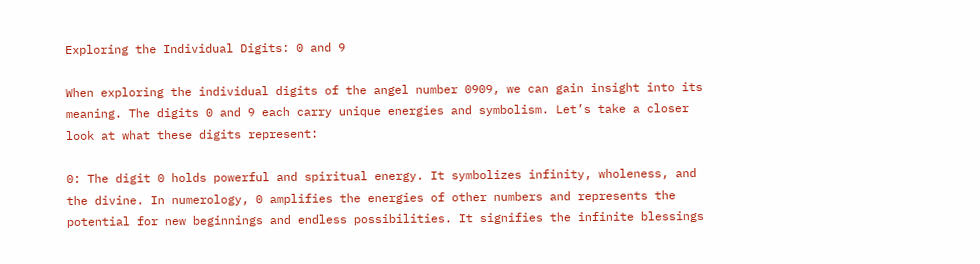Exploring the Individual Digits: 0 and 9

When exploring the individual digits of the angel number 0909, we can gain insight into its meaning. The digits 0 and 9 each carry unique energies and symbolism. Let’s take a closer look at what these digits represent:

0: The digit 0 holds powerful and spiritual energy. It symbolizes infinity, wholeness, and the divine. In numerology, 0 amplifies the energies of other numbers and represents the potential for new beginnings and endless possibilities. It signifies the infinite blessings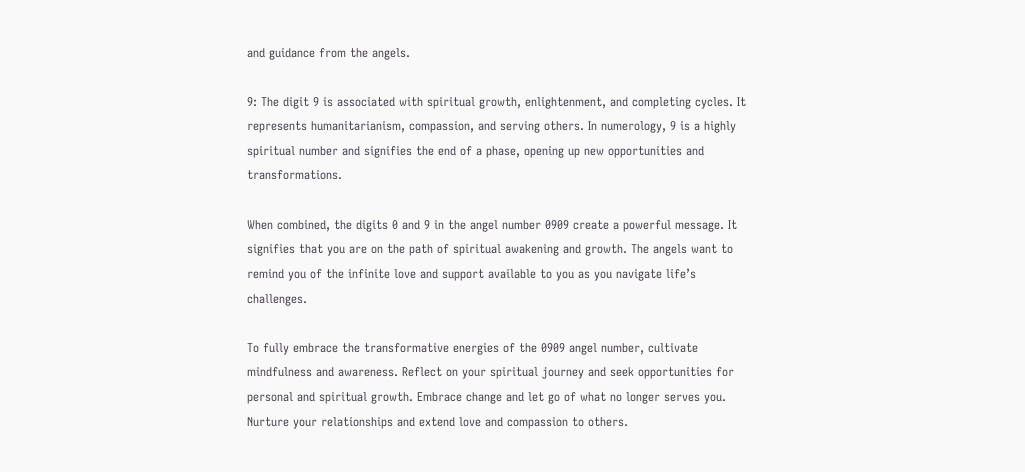and guidance from the angels.

9: The digit 9 is associated with spiritual growth, enlightenment, and completing cycles. It represents humanitarianism, compassion, and serving others. In numerology, 9 is a highly spiritual number and signifies the end of a phase, opening up new opportunities and transformations.

When combined, the digits 0 and 9 in the angel number 0909 create a powerful message. It signifies that you are on the path of spiritual awakening and growth. The angels want to remind you of the infinite love and support available to you as you navigate life’s challenges.

To fully embrace the transformative energies of the 0909 angel number, cultivate mindfulness and awareness. Reflect on your spiritual journey and seek opportunities for personal and spiritual growth. Embrace change and let go of what no longer serves you. Nurture your relationships and extend love and compassion to others.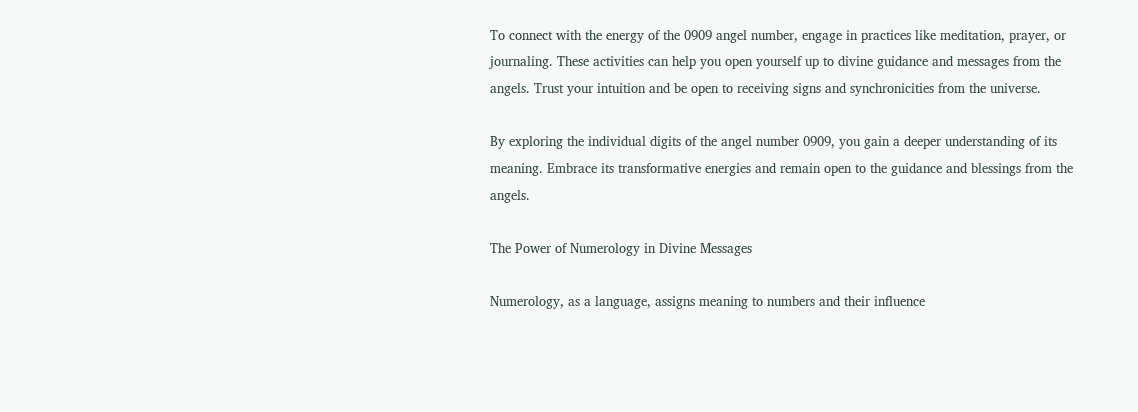To connect with the energy of the 0909 angel number, engage in practices like meditation, prayer, or journaling. These activities can help you open yourself up to divine guidance and messages from the angels. Trust your intuition and be open to receiving signs and synchronicities from the universe.

By exploring the individual digits of the angel number 0909, you gain a deeper understanding of its meaning. Embrace its transformative energies and remain open to the guidance and blessings from the angels.

The Power of Numerology in Divine Messages

Numerology, as a language, assigns meaning to numbers and their influence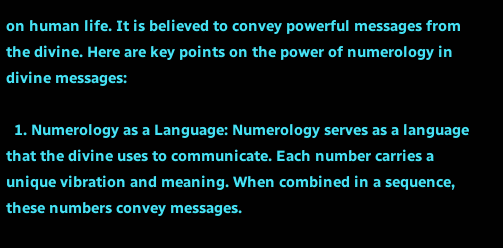on human life. It is believed to convey powerful messages from the divine. Here are key points on the power of numerology in divine messages:

  1. Numerology as a Language: Numerology serves as a language that the divine uses to communicate. Each number carries a unique vibration and meaning. When combined in a sequence, these numbers convey messages.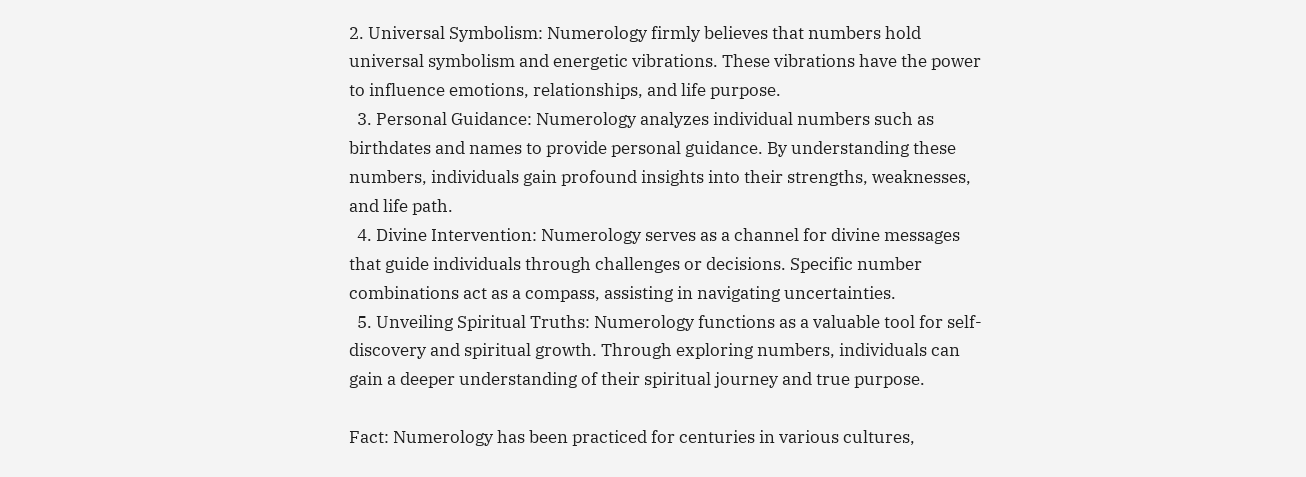2. Universal Symbolism: Numerology firmly believes that numbers hold universal symbolism and energetic vibrations. These vibrations have the power to influence emotions, relationships, and life purpose.
  3. Personal Guidance: Numerology analyzes individual numbers such as birthdates and names to provide personal guidance. By understanding these numbers, individuals gain profound insights into their strengths, weaknesses, and life path.
  4. Divine Intervention: Numerology serves as a channel for divine messages that guide individuals through challenges or decisions. Specific number combinations act as a compass, assisting in navigating uncertainties.
  5. Unveiling Spiritual Truths: Numerology functions as a valuable tool for self-discovery and spiritual growth. Through exploring numbers, individuals can gain a deeper understanding of their spiritual journey and true purpose.

Fact: Numerology has been practiced for centuries in various cultures,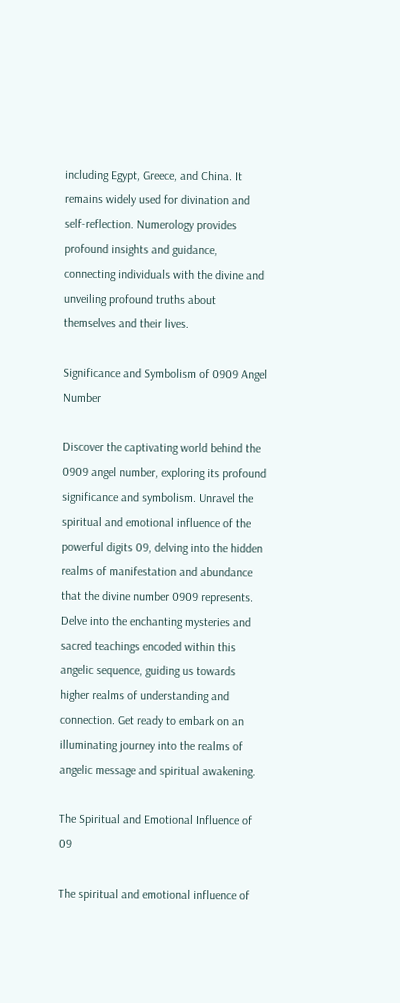including Egypt, Greece, and China. It remains widely used for divination and self-reflection. Numerology provides profound insights and guidance, connecting individuals with the divine and unveiling profound truths about themselves and their lives.

Significance and Symbolism of 0909 Angel Number

Discover the captivating world behind the 0909 angel number, exploring its profound significance and symbolism. Unravel the spiritual and emotional influence of the powerful digits 09, delving into the hidden realms of manifestation and abundance that the divine number 0909 represents. Delve into the enchanting mysteries and sacred teachings encoded within this angelic sequence, guiding us towards higher realms of understanding and connection. Get ready to embark on an illuminating journey into the realms of angelic message and spiritual awakening.

The Spiritual and Emotional Influence of 09

The spiritual and emotional influence of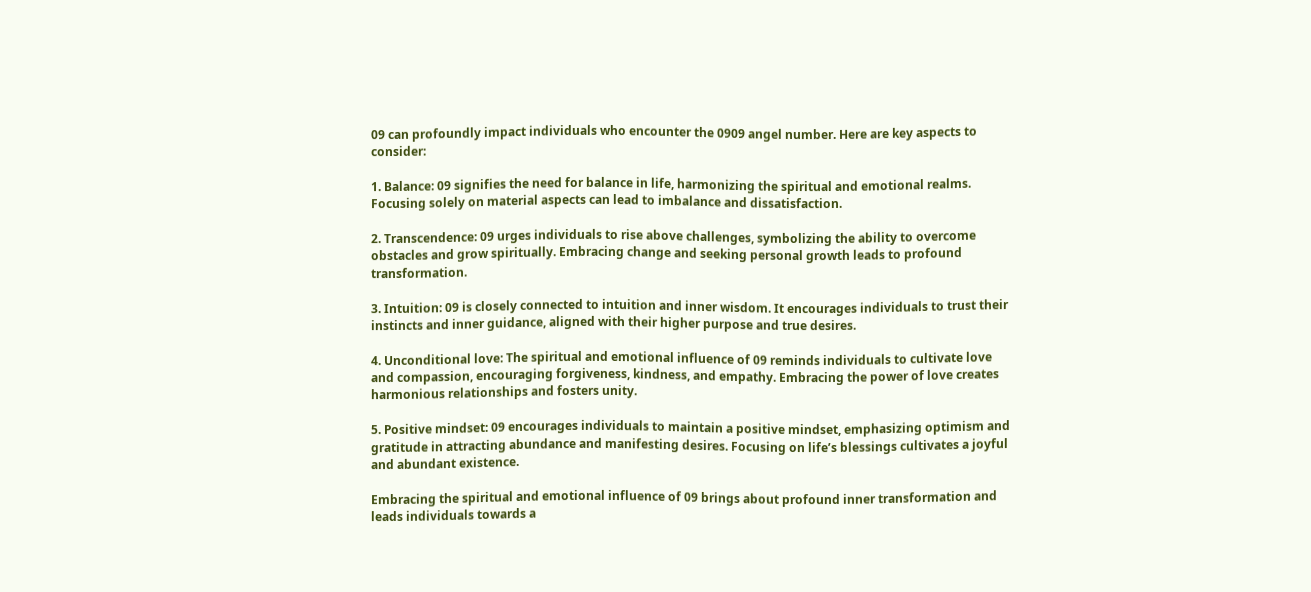09 can profoundly impact individuals who encounter the 0909 angel number. Here are key aspects to consider:

1. Balance: 09 signifies the need for balance in life, harmonizing the spiritual and emotional realms. Focusing solely on material aspects can lead to imbalance and dissatisfaction.

2. Transcendence: 09 urges individuals to rise above challenges, symbolizing the ability to overcome obstacles and grow spiritually. Embracing change and seeking personal growth leads to profound transformation.

3. Intuition: 09 is closely connected to intuition and inner wisdom. It encourages individuals to trust their instincts and inner guidance, aligned with their higher purpose and true desires.

4. Unconditional love: The spiritual and emotional influence of 09 reminds individuals to cultivate love and compassion, encouraging forgiveness, kindness, and empathy. Embracing the power of love creates harmonious relationships and fosters unity.

5. Positive mindset: 09 encourages individuals to maintain a positive mindset, emphasizing optimism and gratitude in attracting abundance and manifesting desires. Focusing on life’s blessings cultivates a joyful and abundant existence.

Embracing the spiritual and emotional influence of 09 brings about profound inner transformation and leads individuals towards a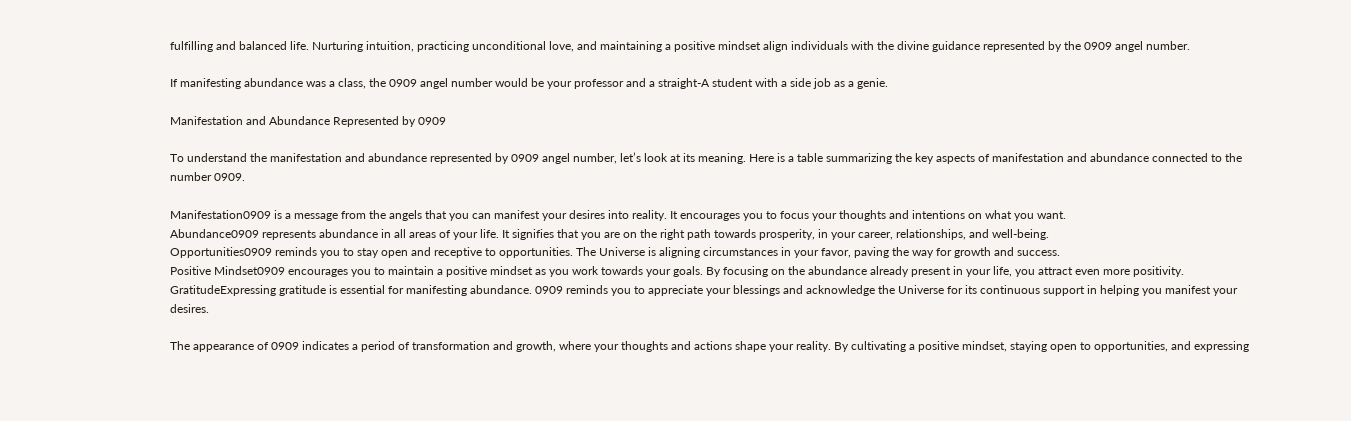fulfilling and balanced life. Nurturing intuition, practicing unconditional love, and maintaining a positive mindset align individuals with the divine guidance represented by the 0909 angel number.

If manifesting abundance was a class, the 0909 angel number would be your professor and a straight-A student with a side job as a genie.

Manifestation and Abundance Represented by 0909

To understand the manifestation and abundance represented by 0909 angel number, let’s look at its meaning. Here is a table summarizing the key aspects of manifestation and abundance connected to the number 0909.

Manifestation0909 is a message from the angels that you can manifest your desires into reality. It encourages you to focus your thoughts and intentions on what you want.
Abundance0909 represents abundance in all areas of your life. It signifies that you are on the right path towards prosperity, in your career, relationships, and well-being.
Opportunities0909 reminds you to stay open and receptive to opportunities. The Universe is aligning circumstances in your favor, paving the way for growth and success.
Positive Mindset0909 encourages you to maintain a positive mindset as you work towards your goals. By focusing on the abundance already present in your life, you attract even more positivity.
GratitudeExpressing gratitude is essential for manifesting abundance. 0909 reminds you to appreciate your blessings and acknowledge the Universe for its continuous support in helping you manifest your desires.

The appearance of 0909 indicates a period of transformation and growth, where your thoughts and actions shape your reality. By cultivating a positive mindset, staying open to opportunities, and expressing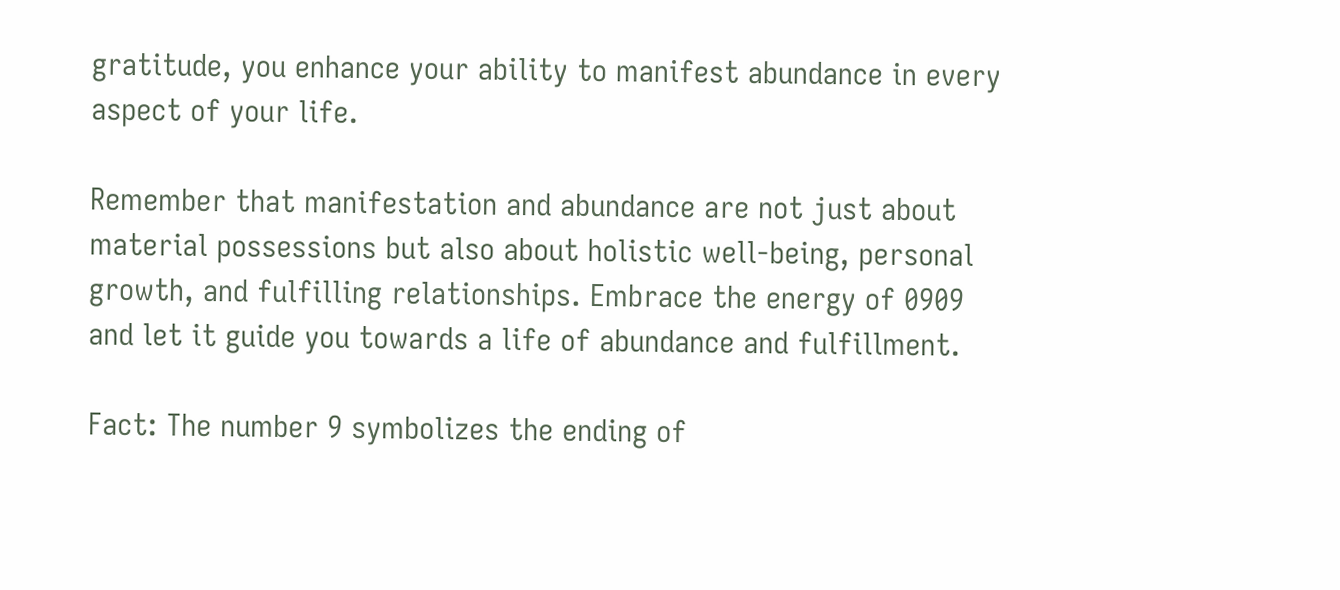gratitude, you enhance your ability to manifest abundance in every aspect of your life.

Remember that manifestation and abundance are not just about material possessions but also about holistic well-being, personal growth, and fulfilling relationships. Embrace the energy of 0909 and let it guide you towards a life of abundance and fulfillment.

Fact: The number 9 symbolizes the ending of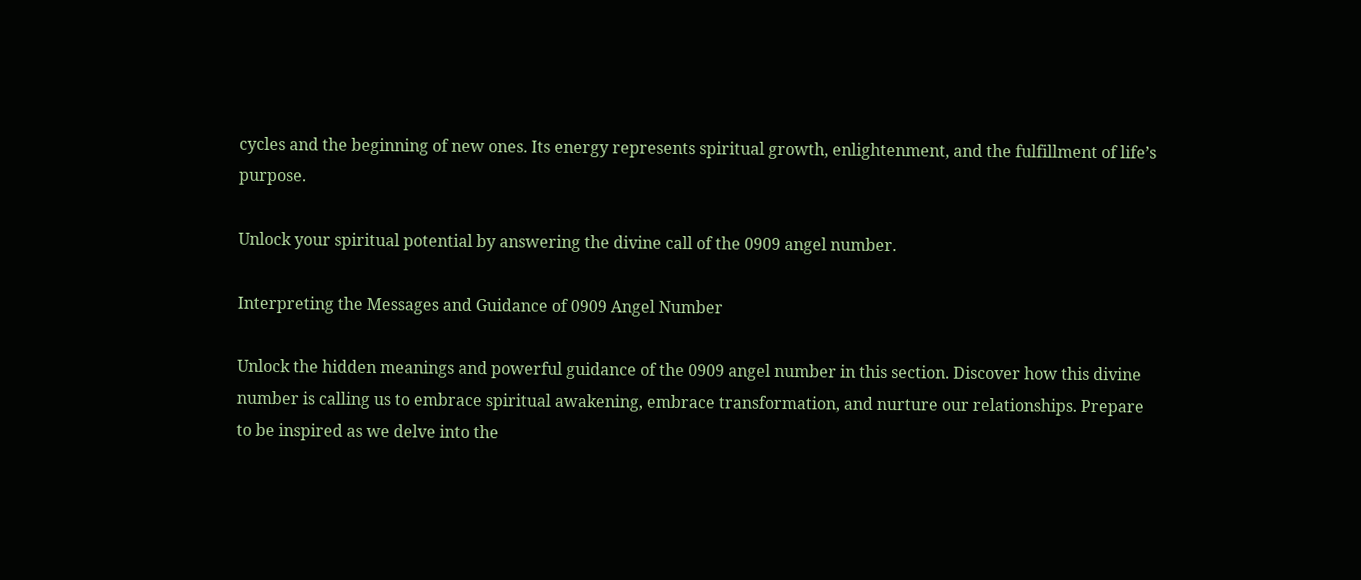cycles and the beginning of new ones. Its energy represents spiritual growth, enlightenment, and the fulfillment of life’s purpose.

Unlock your spiritual potential by answering the divine call of the 0909 angel number.

Interpreting the Messages and Guidance of 0909 Angel Number

Unlock the hidden meanings and powerful guidance of the 0909 angel number in this section. Discover how this divine number is calling us to embrace spiritual awakening, embrace transformation, and nurture our relationships. Prepare to be inspired as we delve into the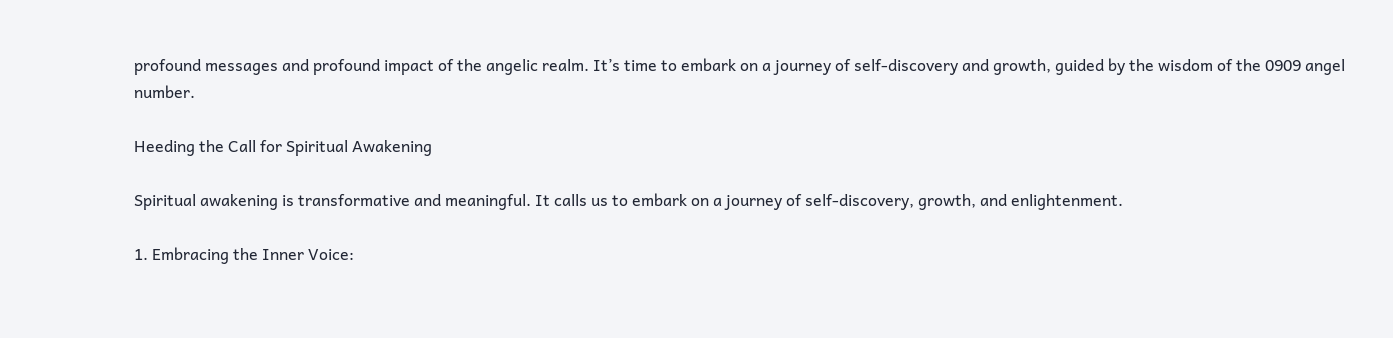profound messages and profound impact of the angelic realm. It’s time to embark on a journey of self-discovery and growth, guided by the wisdom of the 0909 angel number.

Heeding the Call for Spiritual Awakening

Spiritual awakening is transformative and meaningful. It calls us to embark on a journey of self-discovery, growth, and enlightenment.

1. Embracing the Inner Voice: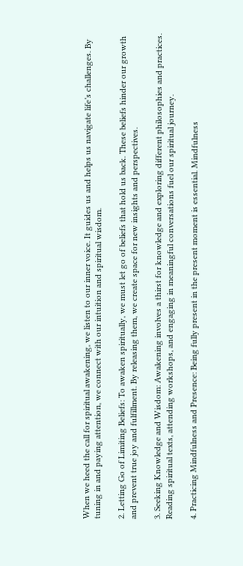When we heed the call for spiritual awakening, we listen to our inner voice. It guides us and helps us navigate life’s challenges. By tuning in and paying attention, we connect with our intuition and spiritual wisdom.

2. Letting Go of Limiting Beliefs: To awaken spiritually, we must let go of beliefs that hold us back. These beliefs hinder our growth and prevent true joy and fulfillment. By releasing them, we create space for new insights and perspectives.

3. Seeking Knowledge and Wisdom: Awakening involves a thirst for knowledge and exploring different philosophies and practices. Reading spiritual texts, attending workshops, and engaging in meaningful conversations fuel our spiritual journey.

4. Practicing Mindfulness and Presence: Being fully present in the present moment is essential. Mindfulness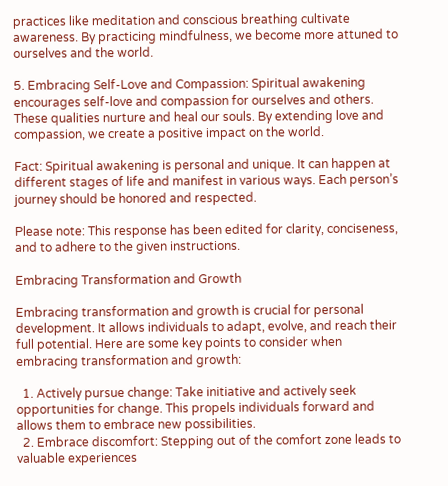practices like meditation and conscious breathing cultivate awareness. By practicing mindfulness, we become more attuned to ourselves and the world.

5. Embracing Self-Love and Compassion: Spiritual awakening encourages self-love and compassion for ourselves and others. These qualities nurture and heal our souls. By extending love and compassion, we create a positive impact on the world.

Fact: Spiritual awakening is personal and unique. It can happen at different stages of life and manifest in various ways. Each person’s journey should be honored and respected.

Please note: This response has been edited for clarity, conciseness, and to adhere to the given instructions.

Embracing Transformation and Growth

Embracing transformation and growth is crucial for personal development. It allows individuals to adapt, evolve, and reach their full potential. Here are some key points to consider when embracing transformation and growth:

  1. Actively pursue change: Take initiative and actively seek opportunities for change. This propels individuals forward and allows them to embrace new possibilities.
  2. Embrace discomfort: Stepping out of the comfort zone leads to valuable experiences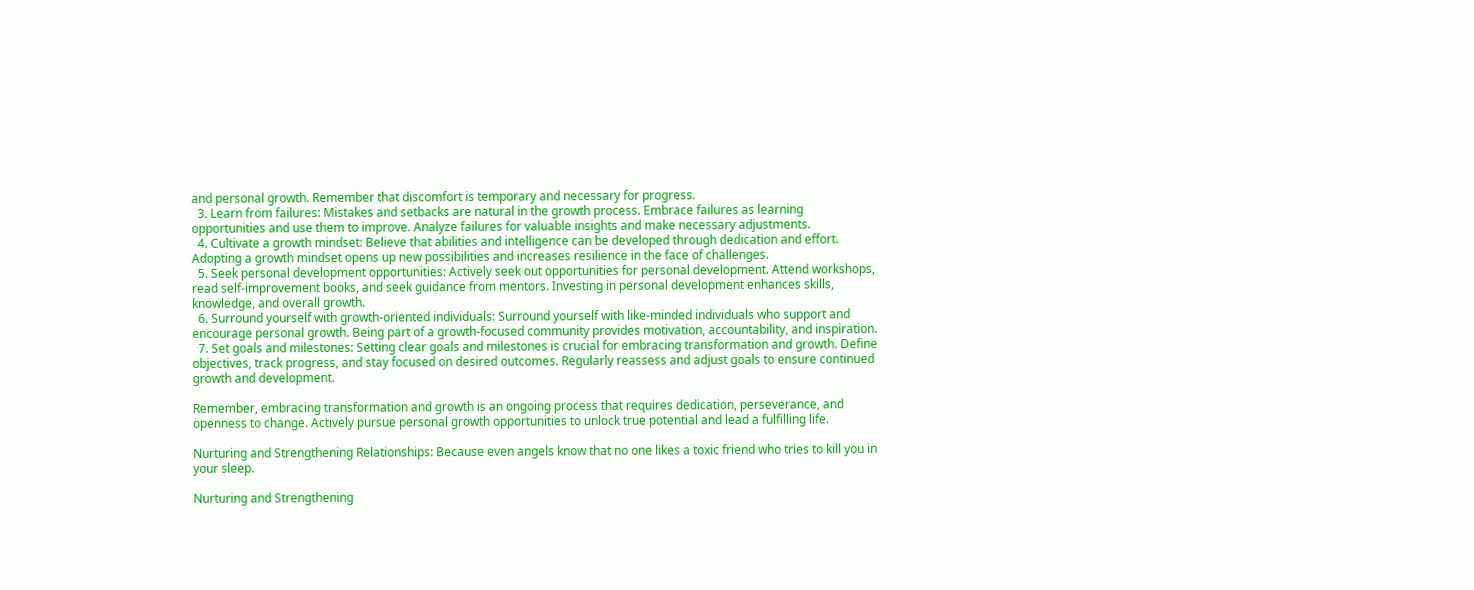and personal growth. Remember that discomfort is temporary and necessary for progress.
  3. Learn from failures: Mistakes and setbacks are natural in the growth process. Embrace failures as learning opportunities and use them to improve. Analyze failures for valuable insights and make necessary adjustments.
  4. Cultivate a growth mindset: Believe that abilities and intelligence can be developed through dedication and effort. Adopting a growth mindset opens up new possibilities and increases resilience in the face of challenges.
  5. Seek personal development opportunities: Actively seek out opportunities for personal development. Attend workshops, read self-improvement books, and seek guidance from mentors. Investing in personal development enhances skills, knowledge, and overall growth.
  6. Surround yourself with growth-oriented individuals: Surround yourself with like-minded individuals who support and encourage personal growth. Being part of a growth-focused community provides motivation, accountability, and inspiration.
  7. Set goals and milestones: Setting clear goals and milestones is crucial for embracing transformation and growth. Define objectives, track progress, and stay focused on desired outcomes. Regularly reassess and adjust goals to ensure continued growth and development.

Remember, embracing transformation and growth is an ongoing process that requires dedication, perseverance, and openness to change. Actively pursue personal growth opportunities to unlock true potential and lead a fulfilling life.

Nurturing and Strengthening Relationships: Because even angels know that no one likes a toxic friend who tries to kill you in your sleep.

Nurturing and Strengthening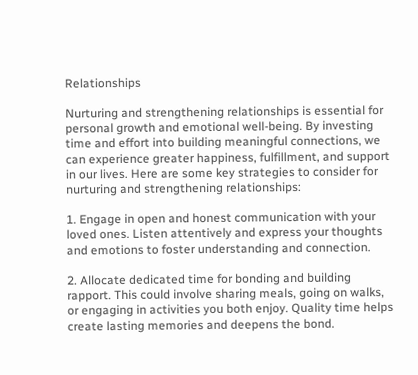Relationships

Nurturing and strengthening relationships is essential for personal growth and emotional well-being. By investing time and effort into building meaningful connections, we can experience greater happiness, fulfillment, and support in our lives. Here are some key strategies to consider for nurturing and strengthening relationships:

1. Engage in open and honest communication with your loved ones. Listen attentively and express your thoughts and emotions to foster understanding and connection.

2. Allocate dedicated time for bonding and building rapport. This could involve sharing meals, going on walks, or engaging in activities you both enjoy. Quality time helps create lasting memories and deepens the bond.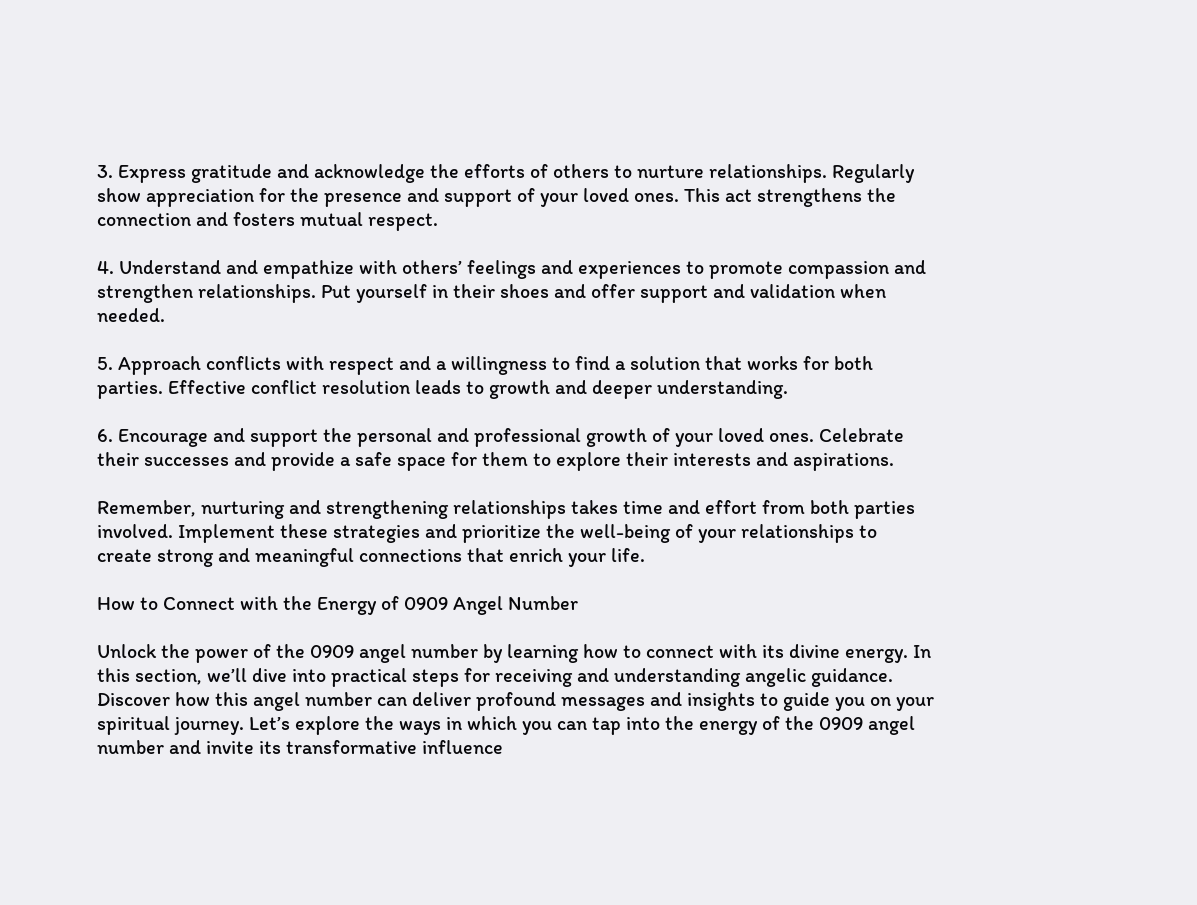3. Express gratitude and acknowledge the efforts of others to nurture relationships. Regularly show appreciation for the presence and support of your loved ones. This act strengthens the connection and fosters mutual respect.

4. Understand and empathize with others’ feelings and experiences to promote compassion and strengthen relationships. Put yourself in their shoes and offer support and validation when needed.

5. Approach conflicts with respect and a willingness to find a solution that works for both parties. Effective conflict resolution leads to growth and deeper understanding.

6. Encourage and support the personal and professional growth of your loved ones. Celebrate their successes and provide a safe space for them to explore their interests and aspirations.

Remember, nurturing and strengthening relationships takes time and effort from both parties involved. Implement these strategies and prioritize the well-being of your relationships to create strong and meaningful connections that enrich your life.

How to Connect with the Energy of 0909 Angel Number

Unlock the power of the 0909 angel number by learning how to connect with its divine energy. In this section, we’ll dive into practical steps for receiving and understanding angelic guidance. Discover how this angel number can deliver profound messages and insights to guide you on your spiritual journey. Let’s explore the ways in which you can tap into the energy of the 0909 angel number and invite its transformative influence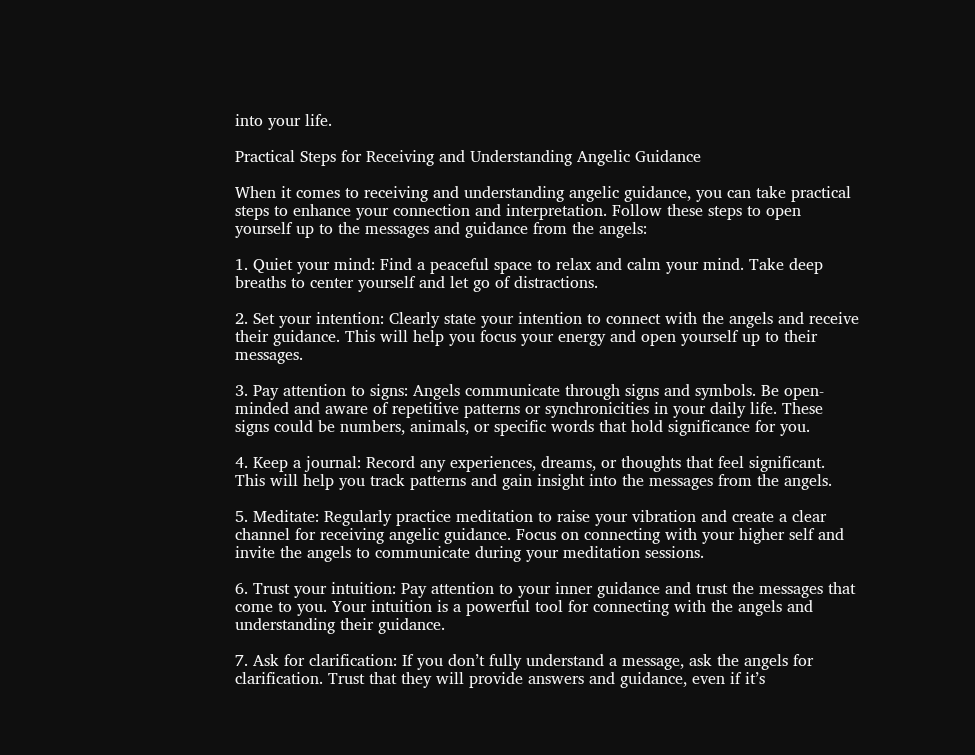into your life.

Practical Steps for Receiving and Understanding Angelic Guidance

When it comes to receiving and understanding angelic guidance, you can take practical steps to enhance your connection and interpretation. Follow these steps to open yourself up to the messages and guidance from the angels:

1. Quiet your mind: Find a peaceful space to relax and calm your mind. Take deep breaths to center yourself and let go of distractions.

2. Set your intention: Clearly state your intention to connect with the angels and receive their guidance. This will help you focus your energy and open yourself up to their messages.

3. Pay attention to signs: Angels communicate through signs and symbols. Be open-minded and aware of repetitive patterns or synchronicities in your daily life. These signs could be numbers, animals, or specific words that hold significance for you.

4. Keep a journal: Record any experiences, dreams, or thoughts that feel significant. This will help you track patterns and gain insight into the messages from the angels.

5. Meditate: Regularly practice meditation to raise your vibration and create a clear channel for receiving angelic guidance. Focus on connecting with your higher self and invite the angels to communicate during your meditation sessions.

6. Trust your intuition: Pay attention to your inner guidance and trust the messages that come to you. Your intuition is a powerful tool for connecting with the angels and understanding their guidance.

7. Ask for clarification: If you don’t fully understand a message, ask the angels for clarification. Trust that they will provide answers and guidance, even if it’s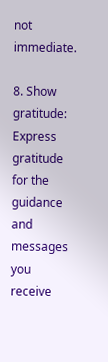not immediate.

8. Show gratitude: Express gratitude for the guidance and messages you receive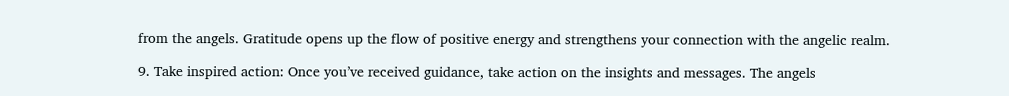from the angels. Gratitude opens up the flow of positive energy and strengthens your connection with the angelic realm.

9. Take inspired action: Once you’ve received guidance, take action on the insights and messages. The angels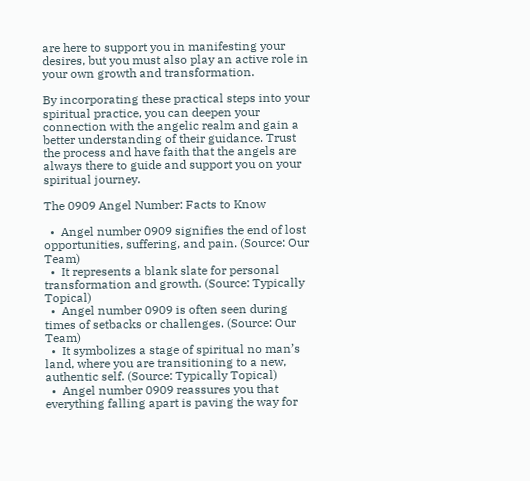are here to support you in manifesting your desires, but you must also play an active role in your own growth and transformation.

By incorporating these practical steps into your spiritual practice, you can deepen your connection with the angelic realm and gain a better understanding of their guidance. Trust the process and have faith that the angels are always there to guide and support you on your spiritual journey.

The 0909 Angel Number: Facts to Know

  •  Angel number 0909 signifies the end of lost opportunities, suffering, and pain. (Source: Our Team)
  •  It represents a blank slate for personal transformation and growth. (Source: Typically Topical)
  •  Angel number 0909 is often seen during times of setbacks or challenges. (Source: Our Team)
  •  It symbolizes a stage of spiritual no man’s land, where you are transitioning to a new, authentic self. (Source: Typically Topical)
  •  Angel number 0909 reassures you that everything falling apart is paving the way for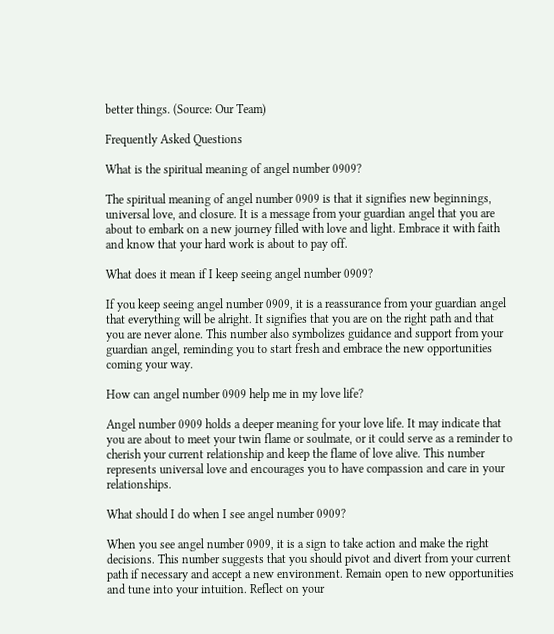better things. (Source: Our Team)

Frequently Asked Questions

What is the spiritual meaning of angel number 0909?

The spiritual meaning of angel number 0909 is that it signifies new beginnings, universal love, and closure. It is a message from your guardian angel that you are about to embark on a new journey filled with love and light. Embrace it with faith and know that your hard work is about to pay off.

What does it mean if I keep seeing angel number 0909?

If you keep seeing angel number 0909, it is a reassurance from your guardian angel that everything will be alright. It signifies that you are on the right path and that you are never alone. This number also symbolizes guidance and support from your guardian angel, reminding you to start fresh and embrace the new opportunities coming your way.

How can angel number 0909 help me in my love life?

Angel number 0909 holds a deeper meaning for your love life. It may indicate that you are about to meet your twin flame or soulmate, or it could serve as a reminder to cherish your current relationship and keep the flame of love alive. This number represents universal love and encourages you to have compassion and care in your relationships.

What should I do when I see angel number 0909?

When you see angel number 0909, it is a sign to take action and make the right decisions. This number suggests that you should pivot and divert from your current path if necessary and accept a new environment. Remain open to new opportunities and tune into your intuition. Reflect on your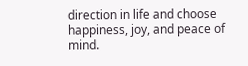direction in life and choose happiness, joy, and peace of mind.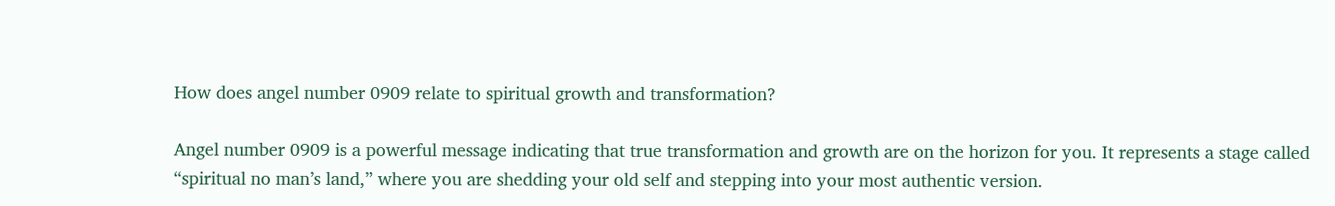How does angel number 0909 relate to spiritual growth and transformation?

Angel number 0909 is a powerful message indicating that true transformation and growth are on the horizon for you. It represents a stage called “spiritual no man’s land,” where you are shedding your old self and stepping into your most authentic version.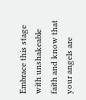Embrace this stage with unshakeable faith and know that your angels are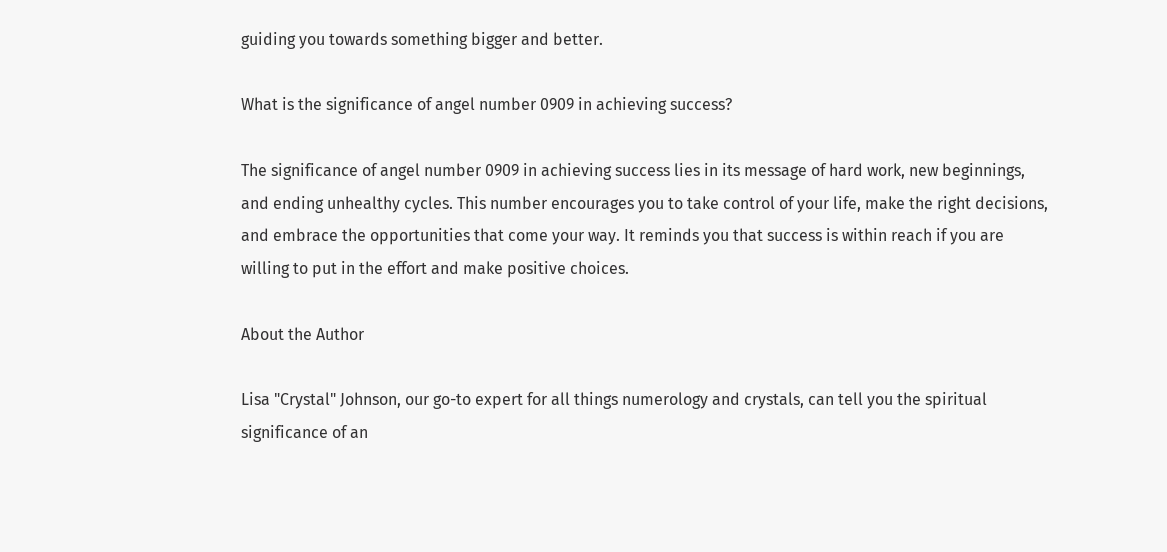guiding you towards something bigger and better.

What is the significance of angel number 0909 in achieving success?

The significance of angel number 0909 in achieving success lies in its message of hard work, new beginnings, and ending unhealthy cycles. This number encourages you to take control of your life, make the right decisions, and embrace the opportunities that come your way. It reminds you that success is within reach if you are willing to put in the effort and make positive choices.

About the Author

Lisa "Crystal" Johnson, our go-to expert for all things numerology and crystals, can tell you the spiritual significance of an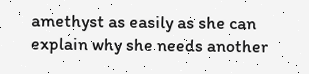amethyst as easily as she can explain why she needs another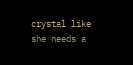crystal like she needs a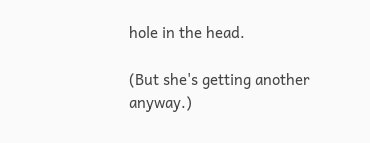hole in the head.

(But she's getting another anyway.)